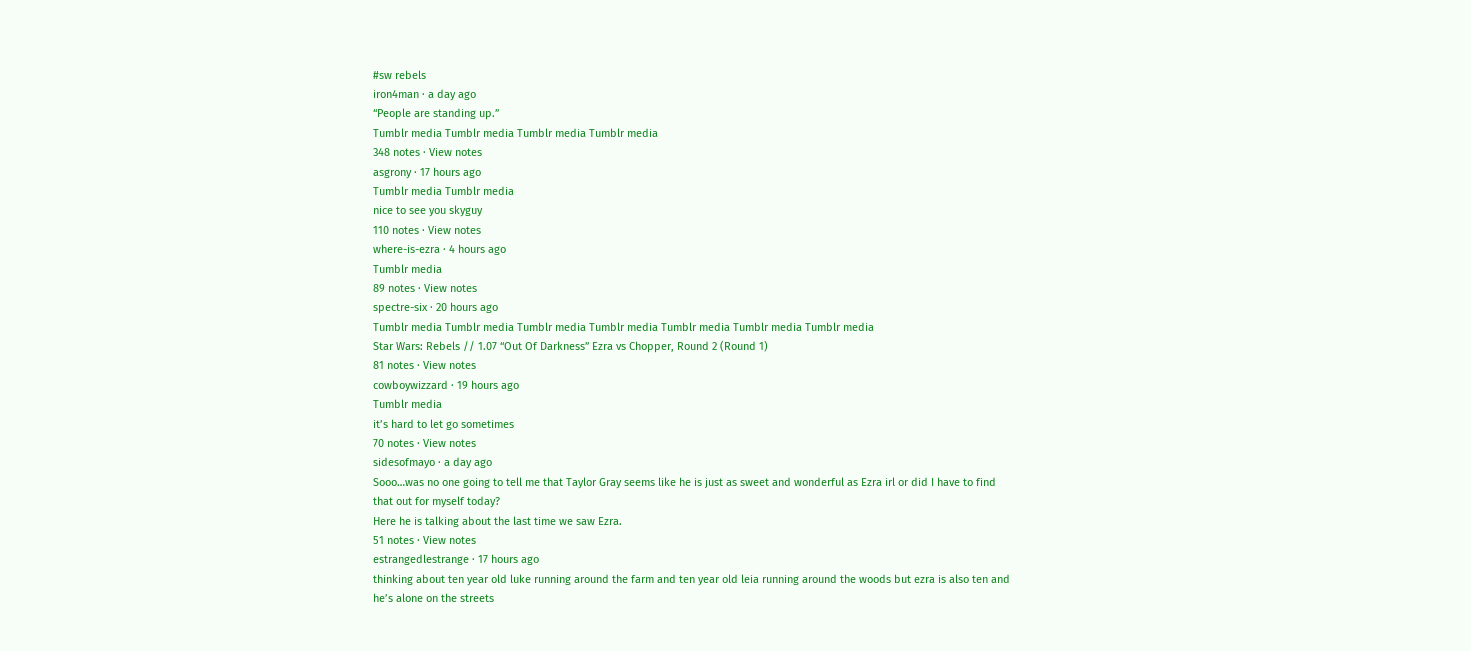#sw rebels
iron4man · a day ago
“People are standing up.”
Tumblr media Tumblr media Tumblr media Tumblr media
348 notes · View notes
asgrony · 17 hours ago
Tumblr media Tumblr media
nice to see you skyguy
110 notes · View notes
where-is-ezra · 4 hours ago
Tumblr media
89 notes · View notes
spectre-six · 20 hours ago
Tumblr media Tumblr media Tumblr media Tumblr media Tumblr media Tumblr media Tumblr media
Star Wars: Rebels // 1.07 “Out Of Darkness” Ezra vs Chopper, Round 2 (Round 1)
81 notes · View notes
cowboywizzard · 19 hours ago
Tumblr media
it’s hard to let go sometimes
70 notes · View notes
sidesofmayo · a day ago
Sooo…was no one going to tell me that Taylor Gray seems like he is just as sweet and wonderful as Ezra irl or did I have to find that out for myself today?
Here he is talking about the last time we saw Ezra.
51 notes · View notes
estrangedlestrange · 17 hours ago
thinking about ten year old luke running around the farm and ten year old leia running around the woods but ezra is also ten and he’s alone on the streets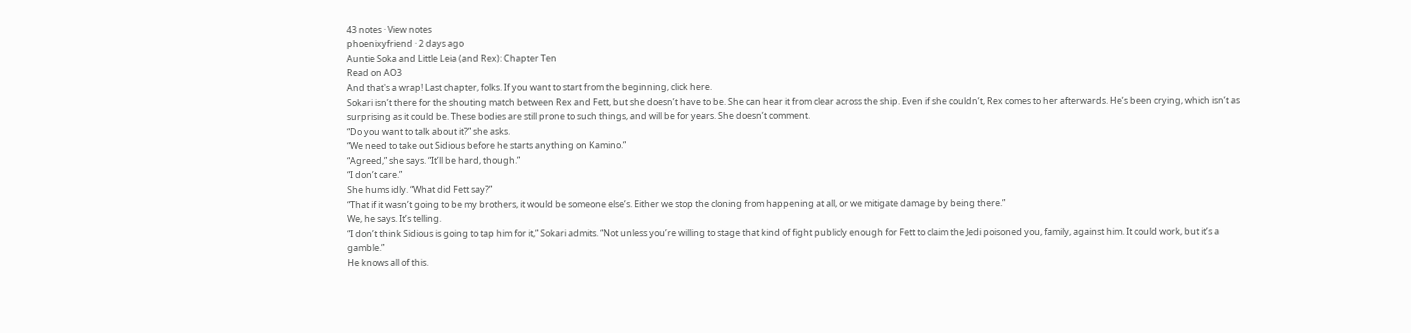43 notes · View notes
phoenixyfriend · 2 days ago
Auntie Soka and Little Leia (and Rex): Chapter Ten
Read on AO3
And that's a wrap! Last chapter, folks. If you want to start from the beginning, click here.
Sokari isn’t there for the shouting match between Rex and Fett, but she doesn’t have to be. She can hear it from clear across the ship. Even if she couldn’t, Rex comes to her afterwards. He’s been crying, which isn’t as surprising as it could be. These bodies are still prone to such things, and will be for years. She doesn’t comment.
“Do you want to talk about it?” she asks.
“We need to take out Sidious before he starts anything on Kamino.”
“Agreed,” she says. “It’ll be hard, though.”
“I don’t care.”
She hums idly. “What did Fett say?”
“That if it wasn’t going to be my brothers, it would be someone else’s. Either we stop the cloning from happening at all, or we mitigate damage by being there.”
We, he says. It’s telling.
“I don’t think Sidious is going to tap him for it,” Sokari admits. “Not unless you’re willing to stage that kind of fight publicly enough for Fett to claim the Jedi poisoned you, family, against him. It could work, but it’s a gamble.”
He knows all of this.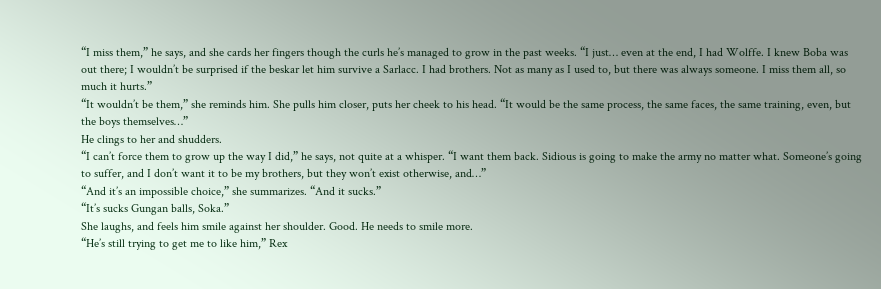“I miss them,” he says, and she cards her fingers though the curls he’s managed to grow in the past weeks. “I just… even at the end, I had Wolffe. I knew Boba was out there; I wouldn’t be surprised if the beskar let him survive a Sarlacc. I had brothers. Not as many as I used to, but there was always someone. I miss them all, so much it hurts.”
“It wouldn’t be them,” she reminds him. She pulls him closer, puts her cheek to his head. “It would be the same process, the same faces, the same training, even, but the boys themselves…”
He clings to her and shudders.
“I can’t force them to grow up the way I did,” he says, not quite at a whisper. “I want them back. Sidious is going to make the army no matter what. Someone’s going to suffer, and I don’t want it to be my brothers, but they won’t exist otherwise, and…”
“And it’s an impossible choice,” she summarizes. “And it sucks.”
“It’s sucks Gungan balls, Soka.”
She laughs, and feels him smile against her shoulder. Good. He needs to smile more.
“He’s still trying to get me to like him,” Rex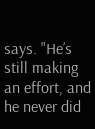says. "He’s still making an effort, and he never did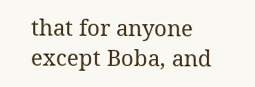that for anyone except Boba, and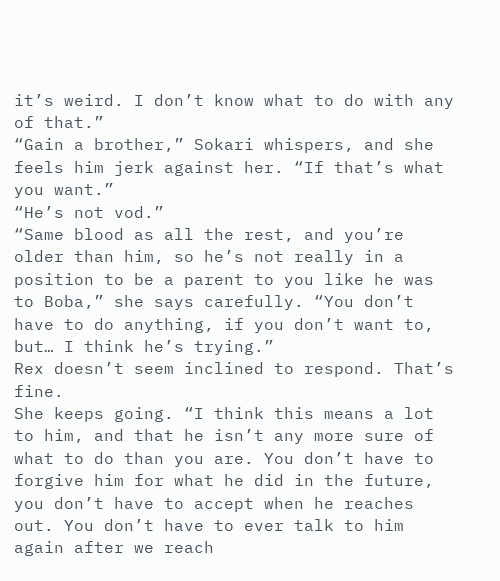it’s weird. I don’t know what to do with any of that.”
“Gain a brother,” Sokari whispers, and she feels him jerk against her. “If that’s what you want.”
“He’s not vod.”
“Same blood as all the rest, and you’re older than him, so he’s not really in a position to be a parent to you like he was to Boba,” she says carefully. “You don’t have to do anything, if you don’t want to, but… I think he’s trying.”
Rex doesn’t seem inclined to respond. That’s fine.
She keeps going. “I think this means a lot to him, and that he isn’t any more sure of what to do than you are. You don’t have to forgive him for what he did in the future, you don’t have to accept when he reaches out. You don’t have to ever talk to him again after we reach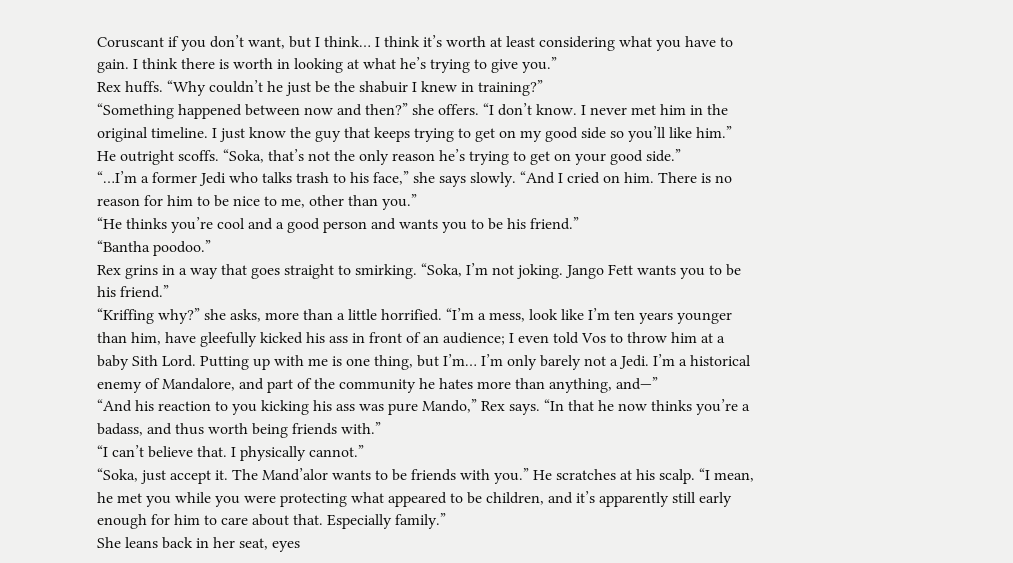Coruscant if you don’t want, but I think… I think it’s worth at least considering what you have to gain. I think there is worth in looking at what he’s trying to give you.”
Rex huffs. “Why couldn’t he just be the shabuir I knew in training?”
“Something happened between now and then?” she offers. “I don’t know. I never met him in the original timeline. I just know the guy that keeps trying to get on my good side so you’ll like him.”
He outright scoffs. “Soka, that’s not the only reason he’s trying to get on your good side.”
“…I’m a former Jedi who talks trash to his face,” she says slowly. “And I cried on him. There is no reason for him to be nice to me, other than you.”
“He thinks you’re cool and a good person and wants you to be his friend.”
“Bantha poodoo.”
Rex grins in a way that goes straight to smirking. “Soka, I’m not joking. Jango Fett wants you to be his friend.”
“Kriffing why?” she asks, more than a little horrified. “I’m a mess, look like I’m ten years younger than him, have gleefully kicked his ass in front of an audience; I even told Vos to throw him at a baby Sith Lord. Putting up with me is one thing, but I’m… I’m only barely not a Jedi. I’m a historical enemy of Mandalore, and part of the community he hates more than anything, and—”
“And his reaction to you kicking his ass was pure Mando,” Rex says. “In that he now thinks you’re a badass, and thus worth being friends with.”
“I can’t believe that. I physically cannot.”
“Soka, just accept it. The Mand’alor wants to be friends with you.” He scratches at his scalp. “I mean, he met you while you were protecting what appeared to be children, and it’s apparently still early enough for him to care about that. Especially family.”
She leans back in her seat, eyes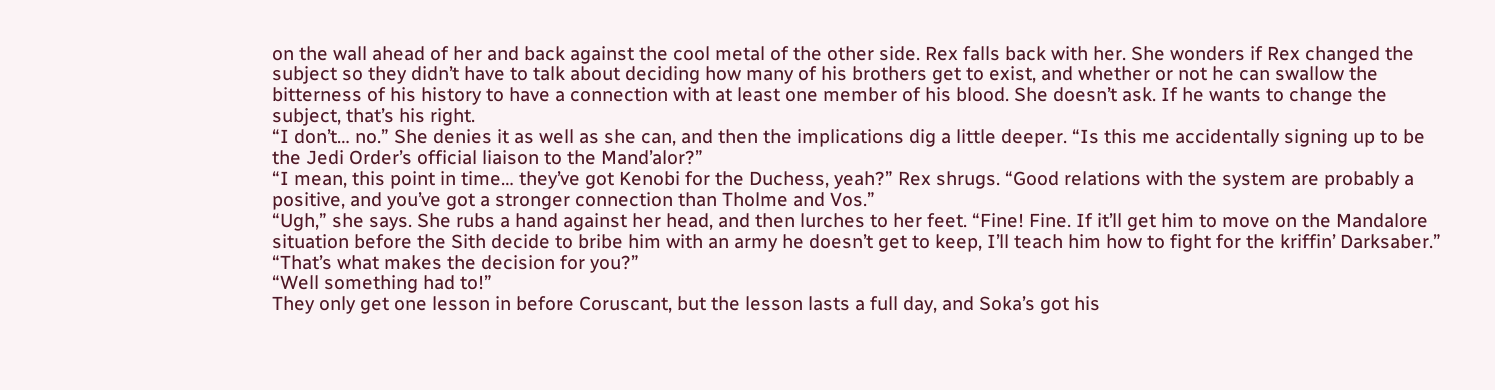on the wall ahead of her and back against the cool metal of the other side. Rex falls back with her. She wonders if Rex changed the subject so they didn’t have to talk about deciding how many of his brothers get to exist, and whether or not he can swallow the bitterness of his history to have a connection with at least one member of his blood. She doesn’t ask. If he wants to change the subject, that’s his right.
“I don’t… no.” She denies it as well as she can, and then the implications dig a little deeper. “Is this me accidentally signing up to be the Jedi Order’s official liaison to the Mand’alor?”
“I mean, this point in time… they’ve got Kenobi for the Duchess, yeah?” Rex shrugs. “Good relations with the system are probably a positive, and you’ve got a stronger connection than Tholme and Vos.”
“Ugh,” she says. She rubs a hand against her head, and then lurches to her feet. “Fine! Fine. If it’ll get him to move on the Mandalore situation before the Sith decide to bribe him with an army he doesn’t get to keep, I’ll teach him how to fight for the kriffin’ Darksaber.”
“That’s what makes the decision for you?”
“Well something had to!”
They only get one lesson in before Coruscant, but the lesson lasts a full day, and Soka’s got his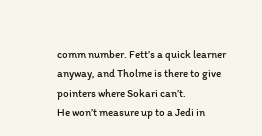comm number. Fett’s a quick learner anyway, and Tholme is there to give pointers where Sokari can’t.
He won’t measure up to a Jedi in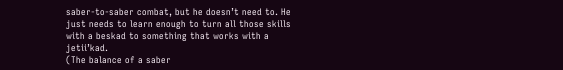saber-to-saber combat, but he doesn’t need to. He just needs to learn enough to turn all those skills with a beskad to something that works with a jetii’kad.
(The balance of a saber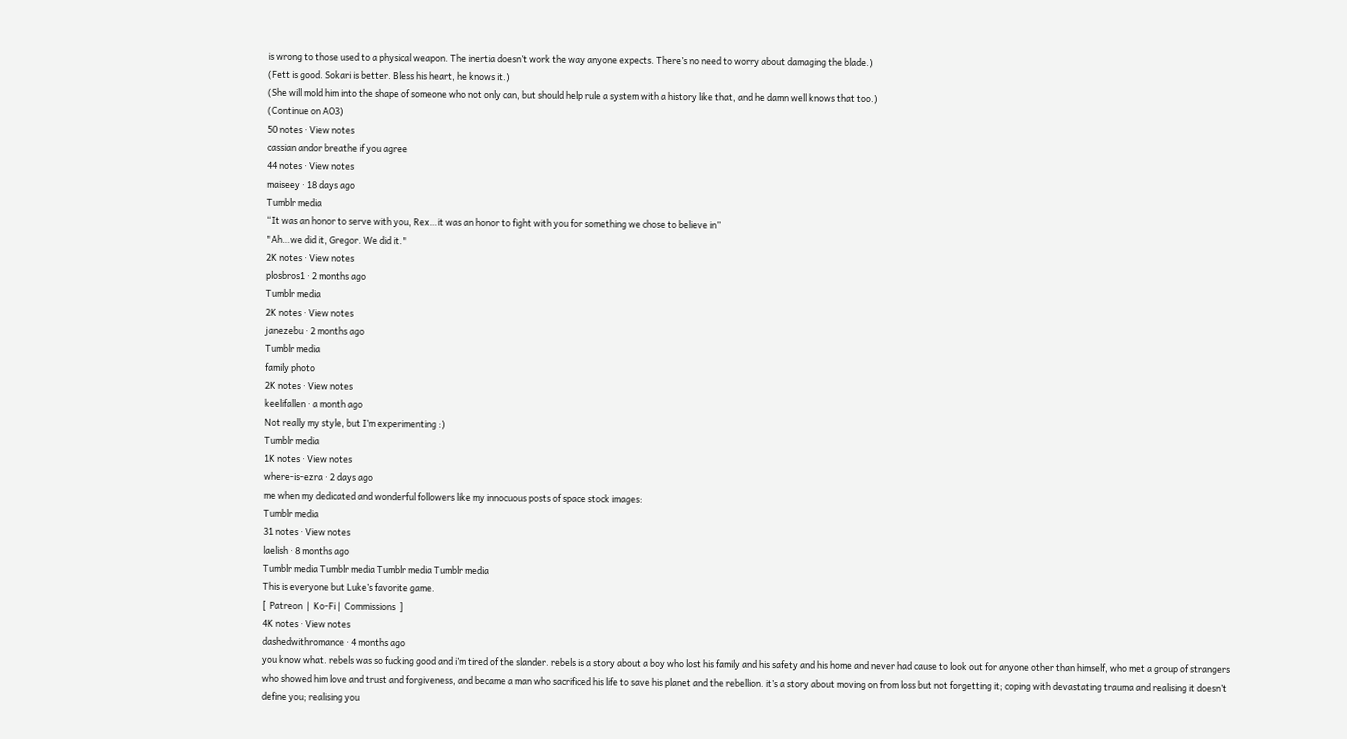is wrong to those used to a physical weapon. The inertia doesn’t work the way anyone expects. There’s no need to worry about damaging the blade.)
(Fett is good. Sokari is better. Bless his heart, he knows it.)
(She will mold him into the shape of someone who not only can, but should help rule a system with a history like that, and he damn well knows that too.)
(Continue on AO3)
50 notes · View notes
cassian andor breathe if you agree
44 notes · View notes
maiseey · 18 days ago
Tumblr media
“It was an honor to serve with you, Rex…it was an honor to fight with you for something we chose to believe in”
"Ah…we did it, Gregor. We did it."
2K notes · View notes
plosbros1 · 2 months ago
Tumblr media
2K notes · View notes
janezebu · 2 months ago
Tumblr media
family photo
2K notes · View notes
keelifallen · a month ago
Not really my style, but I’m experimenting :)
Tumblr media
1K notes · View notes
where-is-ezra · 2 days ago
me when my dedicated and wonderful followers like my innocuous posts of space stock images:
Tumblr media
31 notes · View notes
laelish · 8 months ago
Tumblr media Tumblr media Tumblr media Tumblr media
This is everyone but Luke’s favorite game.
[  Patreon  |  Ko-Fi |  Commissions  ]
4K notes · View notes
dashedwithromance · 4 months ago
you know what. rebels was so fucking good and i’m tired of the slander. rebels is a story about a boy who lost his family and his safety and his home and never had cause to look out for anyone other than himself, who met a group of strangers who showed him love and trust and forgiveness, and became a man who sacrificed his life to save his planet and the rebellion. it’s a story about moving on from loss but not forgetting it; coping with devastating trauma and realising it doesn’t define you; realising you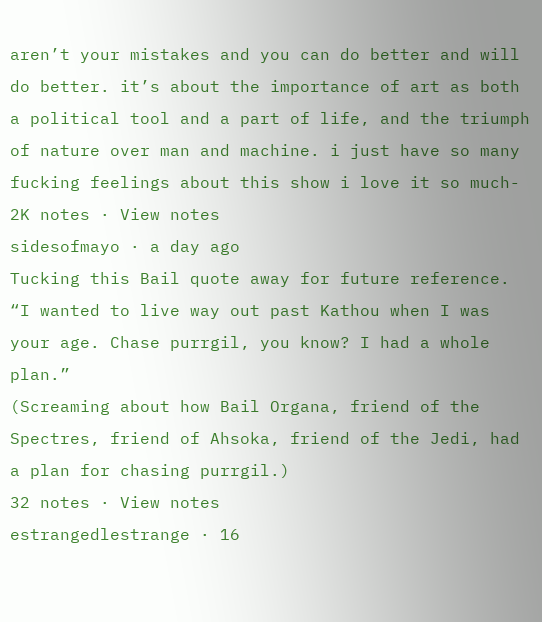aren’t your mistakes and you can do better and will do better. it’s about the importance of art as both a political tool and a part of life, and the triumph of nature over man and machine. i just have so many fucking feelings about this show i love it so much-
2K notes · View notes
sidesofmayo · a day ago
Tucking this Bail quote away for future reference.
“I wanted to live way out past Kathou when I was your age. Chase purrgil, you know? I had a whole plan.”
(Screaming about how Bail Organa, friend of the Spectres, friend of Ahsoka, friend of the Jedi, had a plan for chasing purrgil.)
32 notes · View notes
estrangedlestrange · 16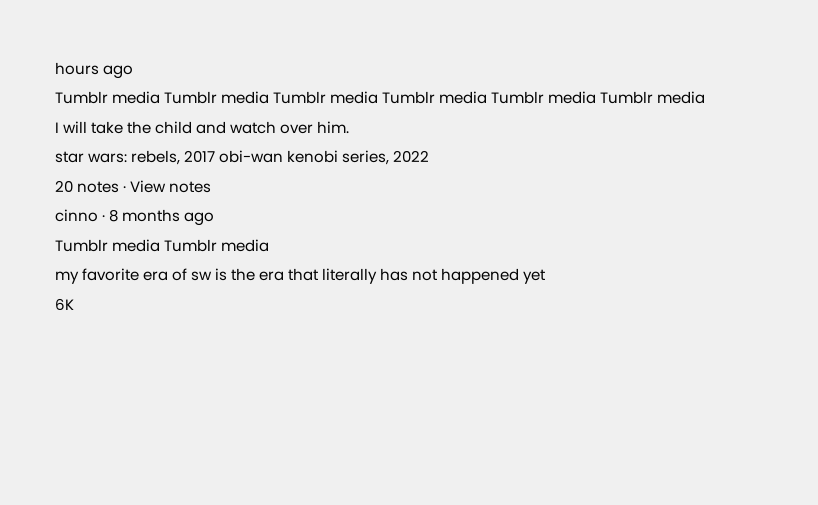hours ago
Tumblr media Tumblr media Tumblr media Tumblr media Tumblr media Tumblr media
I will take the child and watch over him.
star wars: rebels, 2017 obi-wan kenobi series, 2022
20 notes · View notes
cinno · 8 months ago
Tumblr media Tumblr media
my favorite era of sw is the era that literally has not happened yet
6K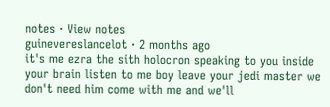notes · View notes
guinevereslancelot · 2 months ago
it's me ezra the sith holocron speaking to you inside your brain listen to me boy leave your jedi master we don't need him come with me and we'll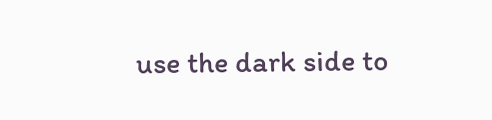use the dark side to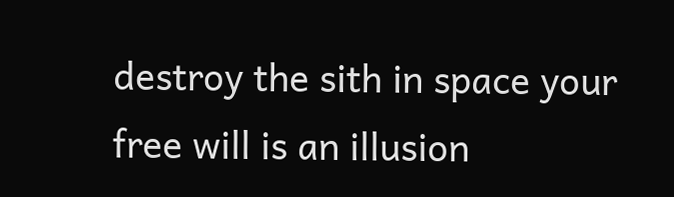destroy the sith in space your free will is an illusion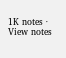1K notes · View notes